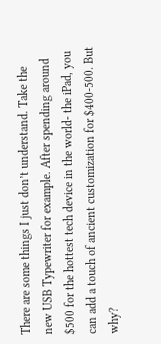There are some things I just don’t understand. Take the new USB Typewriter for example. After spending around $500 for the hottest tech device in the world- the iPad, you can add a touch of ancient customization for $400-500. But why?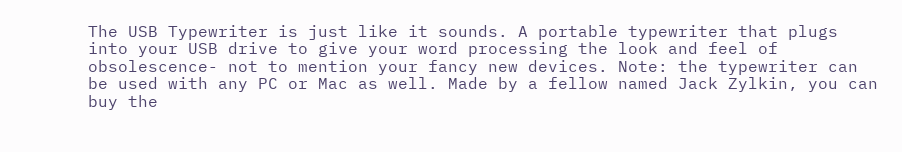The USB Typewriter is just like it sounds. A portable typewriter that plugs into your USB drive to give your word processing the look and feel of obsolescence- not to mention your fancy new devices. Note: the typewriter can be used with any PC or Mac as well. Made by a fellow named Jack Zylkin, you can buy the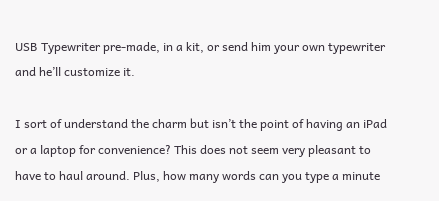USB Typewriter pre-made, in a kit, or send him your own typewriter and he’ll customize it.

I sort of understand the charm but isn’t the point of having an iPad or a laptop for convenience? This does not seem very pleasant to have to haul around. Plus, how many words can you type a minute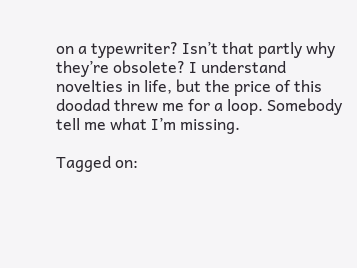on a typewriter? Isn’t that partly why they’re obsolete? I understand novelties in life, but the price of this doodad threw me for a loop. Somebody tell me what I’m missing.

Tagged on: